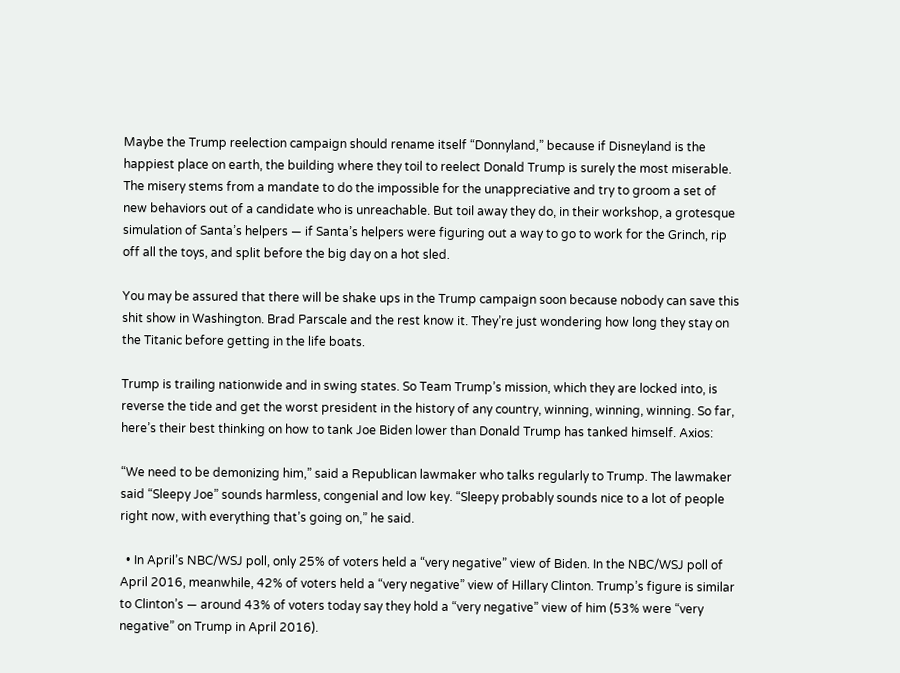Maybe the Trump reelection campaign should rename itself “Donnyland,” because if Disneyland is the happiest place on earth, the building where they toil to reelect Donald Trump is surely the most miserable. The misery stems from a mandate to do the impossible for the unappreciative and try to groom a set of new behaviors out of a candidate who is unreachable. But toil away they do, in their workshop, a grotesque simulation of Santa’s helpers — if Santa’s helpers were figuring out a way to go to work for the Grinch, rip off all the toys, and split before the big day on a hot sled.

You may be assured that there will be shake ups in the Trump campaign soon because nobody can save this shit show in Washington. Brad Parscale and the rest know it. They’re just wondering how long they stay on the Titanic before getting in the life boats.

Trump is trailing nationwide and in swing states. So Team Trump’s mission, which they are locked into, is reverse the tide and get the worst president in the history of any country, winning, winning, winning. So far, here’s their best thinking on how to tank Joe Biden lower than Donald Trump has tanked himself. Axios:

“We need to be demonizing him,” said a Republican lawmaker who talks regularly to Trump. The lawmaker said “Sleepy Joe” sounds harmless, congenial and low key. “Sleepy probably sounds nice to a lot of people right now, with everything that’s going on,” he said.

  • In April’s NBC/WSJ poll, only 25% of voters held a “very negative” view of Biden. In the NBC/WSJ poll of April 2016, meanwhile, 42% of voters held a “very negative” view of Hillary Clinton. Trump’s figure is similar to Clinton’s — around 43% of voters today say they hold a “very negative” view of him (53% were “very negative” on Trump in April 2016).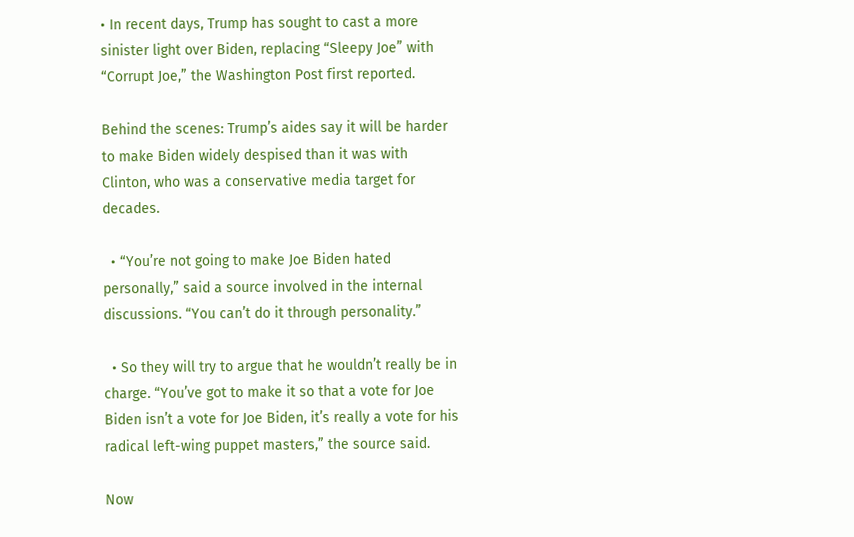• In recent days, Trump has sought to cast a more sinister light over Biden, replacing “Sleepy Joe” with “Corrupt Joe,” the Washington Post first reported.

Behind the scenes: Trump’s aides say it will be harder to make Biden widely despised than it was with Clinton, who was a conservative media target for decades.

  • “You’re not going to make Joe Biden hated personally,” said a source involved in the internal discussions. “You can’t do it through personality.”

  • So they will try to argue that he wouldn’t really be in charge. “You’ve got to make it so that a vote for Joe Biden isn’t a vote for Joe Biden, it’s really a vote for his radical left-wing puppet masters,” the source said.

Now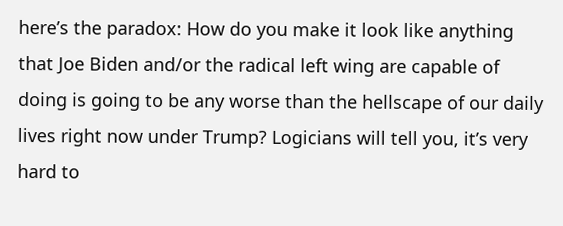here’s the paradox: How do you make it look like anything that Joe Biden and/or the radical left wing are capable of doing is going to be any worse than the hellscape of our daily lives right now under Trump? Logicians will tell you, it’s very hard to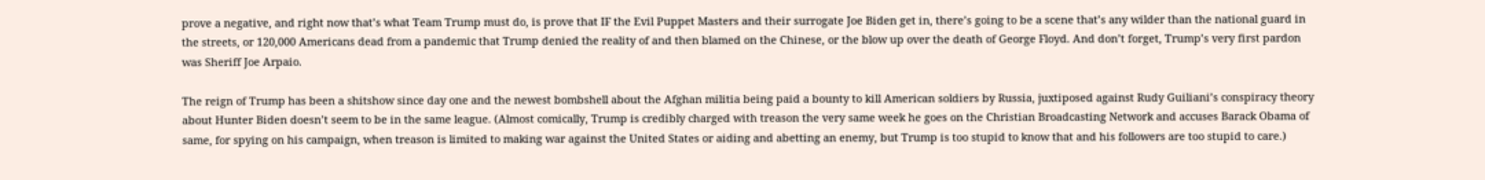prove a negative, and right now that’s what Team Trump must do, is prove that IF the Evil Puppet Masters and their surrogate Joe Biden get in, there’s going to be a scene that’s any wilder than the national guard in the streets, or 120,000 Americans dead from a pandemic that Trump denied the reality of and then blamed on the Chinese, or the blow up over the death of George Floyd. And don’t forget, Trump’s very first pardon was Sheriff Joe Arpaio.

The reign of Trump has been a shitshow since day one and the newest bombshell about the Afghan militia being paid a bounty to kill American soldiers by Russia, juxtiposed against Rudy Guiliani’s conspiracy theory about Hunter Biden doesn’t seem to be in the same league. (Almost comically, Trump is credibly charged with treason the very same week he goes on the Christian Broadcasting Network and accuses Barack Obama of same, for spying on his campaign, when treason is limited to making war against the United States or aiding and abetting an enemy, but Trump is too stupid to know that and his followers are too stupid to care.)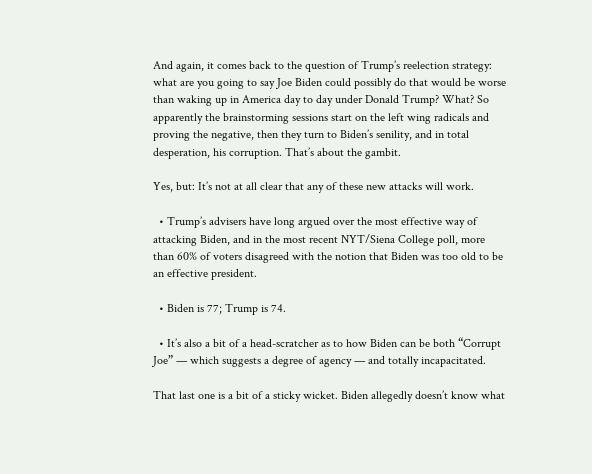And again, it comes back to the question of Trump’s reelection strategy: what are you going to say Joe Biden could possibly do that would be worse than waking up in America day to day under Donald Trump? What? So apparently the brainstorming sessions start on the left wing radicals and proving the negative, then they turn to Biden’s senility, and in total desperation, his corruption. That’s about the gambit.

Yes, but: It’s not at all clear that any of these new attacks will work.

  • Trump’s advisers have long argued over the most effective way of attacking Biden, and in the most recent NYT/Siena College poll, more than 60% of voters disagreed with the notion that Biden was too old to be an effective president.

  • Biden is 77; Trump is 74.

  • It’s also a bit of a head-scratcher as to how Biden can be both “Corrupt Joe” — which suggests a degree of agency — and totally incapacitated.

That last one is a bit of a sticky wicket. Biden allegedly doesn’t know what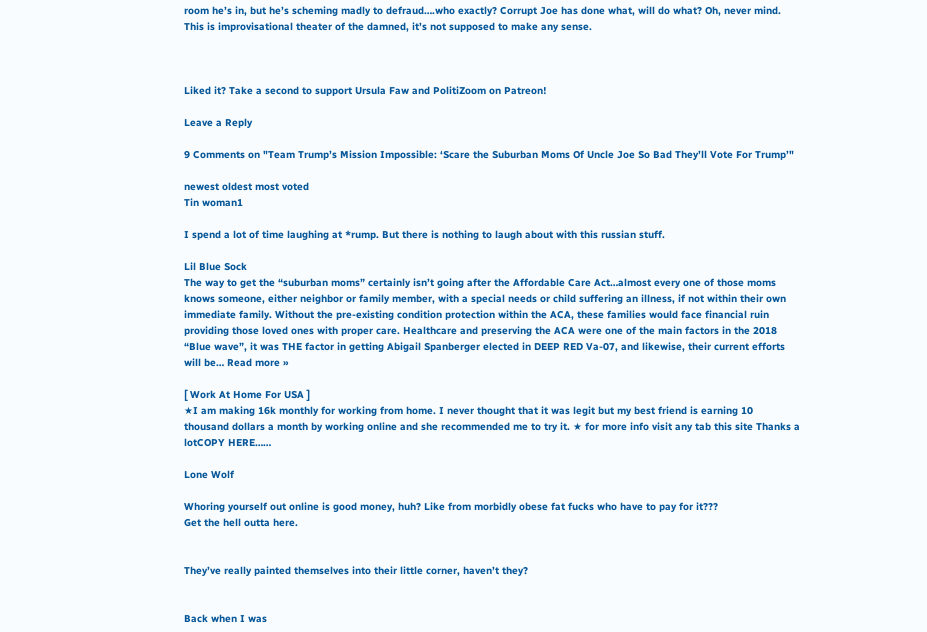room he’s in, but he’s scheming madly to defraud….who exactly? Corrupt Joe has done what, will do what? Oh, never mind. This is improvisational theater of the damned, it’s not supposed to make any sense.



Liked it? Take a second to support Ursula Faw and PolitiZoom on Patreon!

Leave a Reply

9 Comments on "Team Trump’s Mission Impossible: ‘Scare the Suburban Moms Of Uncle Joe So Bad They’ll Vote For Trump’"

newest oldest most voted
Tin woman1

I spend a lot of time laughing at *rump. But there is nothing to laugh about with this russian stuff.

Lil Blue Sock
The way to get the “suburban moms” certainly isn’t going after the Affordable Care Act…almost every one of those moms knows someone, either neighbor or family member, with a special needs or child suffering an illness, if not within their own immediate family. Without the pre-existing condition protection within the ACA, these families would face financial ruin providing those loved ones with proper care. Healthcare and preserving the ACA were one of the main factors in the 2018 “Blue wave”, it was THE factor in getting Abigail Spanberger elected in DEEP RED Va-07, and likewise, their current efforts will be… Read more »

[ Work At Home For USA ]
★I am making 16k monthly for working from home. I never thought that it was legit but my best friend is earning 10 thousand dollars a month by working online and she recommended me to try it. ★ for more info visit any tab this site Thanks a lotCOPY HERE……

Lone Wolf

Whoring yourself out online is good money, huh? Like from morbidly obese fat fucks who have to pay for it???
Get the hell outta here.


They’ve really painted themselves into their little corner, haven’t they?


Back when I was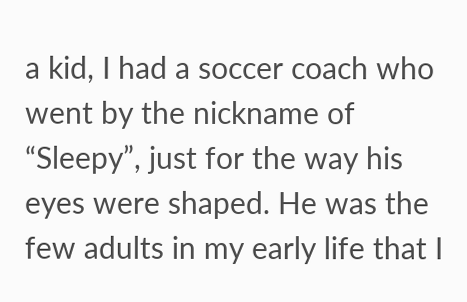a kid, I had a soccer coach who went by the nickname of “Sleepy”, just for the way his eyes were shaped. He was the few adults in my early life that I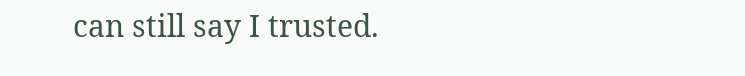can still say I trusted.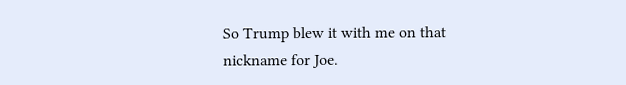So Trump blew it with me on that nickname for Joe.